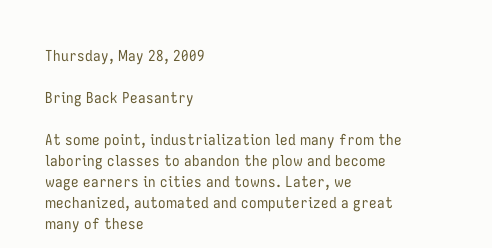Thursday, May 28, 2009

Bring Back Peasantry

At some point, industrialization led many from the laboring classes to abandon the plow and become wage earners in cities and towns. Later, we mechanized, automated and computerized a great many of these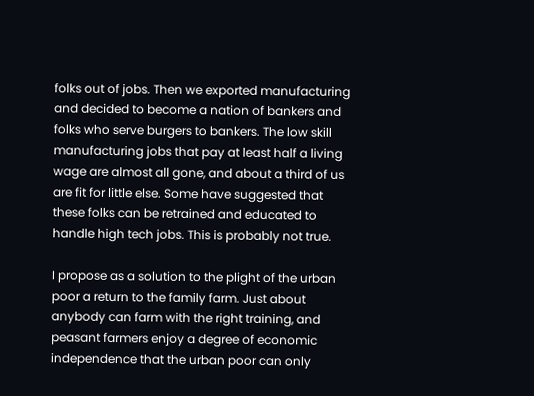folks out of jobs. Then we exported manufacturing and decided to become a nation of bankers and folks who serve burgers to bankers. The low skill manufacturing jobs that pay at least half a living wage are almost all gone, and about a third of us are fit for little else. Some have suggested that these folks can be retrained and educated to handle high tech jobs. This is probably not true.

I propose as a solution to the plight of the urban poor a return to the family farm. Just about anybody can farm with the right training, and peasant farmers enjoy a degree of economic independence that the urban poor can only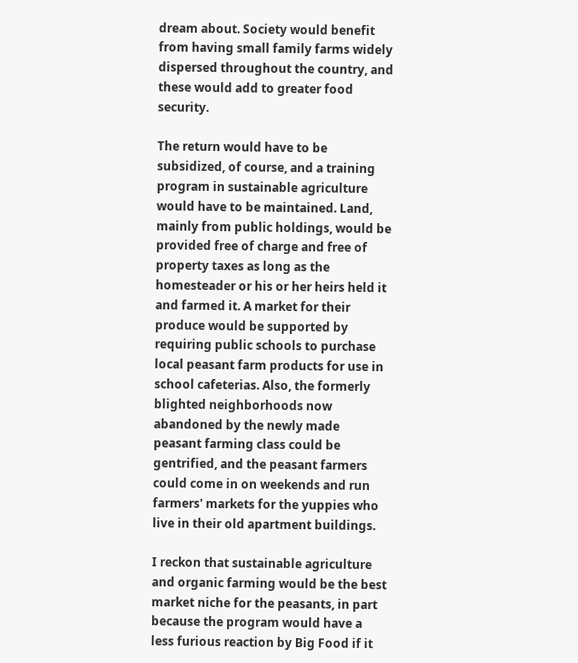dream about. Society would benefit from having small family farms widely dispersed throughout the country, and these would add to greater food security.

The return would have to be subsidized, of course, and a training program in sustainable agriculture would have to be maintained. Land, mainly from public holdings, would be provided free of charge and free of property taxes as long as the homesteader or his or her heirs held it and farmed it. A market for their produce would be supported by requiring public schools to purchase local peasant farm products for use in school cafeterias. Also, the formerly blighted neighborhoods now abandoned by the newly made peasant farming class could be gentrified, and the peasant farmers could come in on weekends and run farmers' markets for the yuppies who live in their old apartment buildings.

I reckon that sustainable agriculture and organic farming would be the best market niche for the peasants, in part because the program would have a less furious reaction by Big Food if it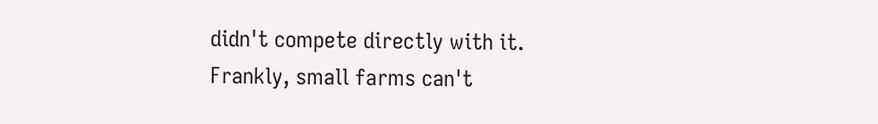didn't compete directly with it. Frankly, small farms can't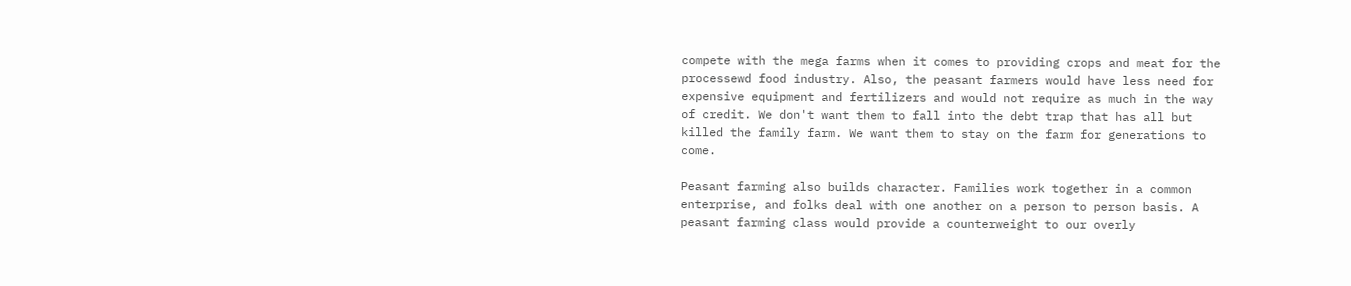compete with the mega farms when it comes to providing crops and meat for the processewd food industry. Also, the peasant farmers would have less need for expensive equipment and fertilizers and would not require as much in the way of credit. We don't want them to fall into the debt trap that has all but killed the family farm. We want them to stay on the farm for generations to come.

Peasant farming also builds character. Families work together in a common enterprise, and folks deal with one another on a person to person basis. A peasant farming class would provide a counterweight to our overly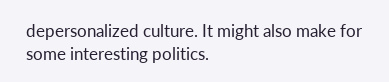depersonalized culture. It might also make for some interesting politics.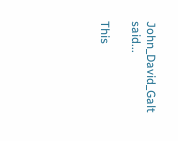John_David_Galt said...

This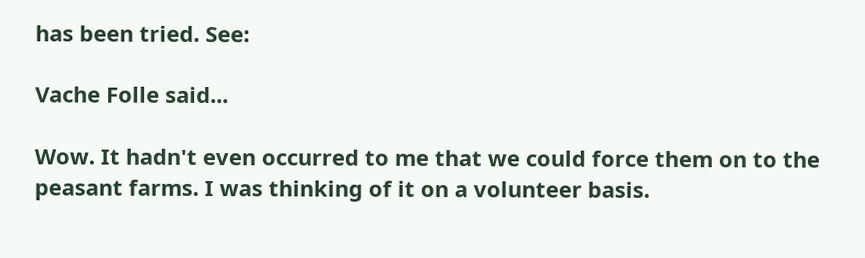has been tried. See:

Vache Folle said...

Wow. It hadn't even occurred to me that we could force them on to the peasant farms. I was thinking of it on a volunteer basis.